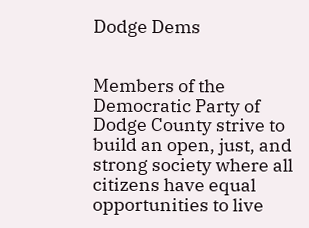Dodge Dems


Members of the Democratic Party of Dodge County strive to build an open, just, and strong society where all citizens have equal opportunities to live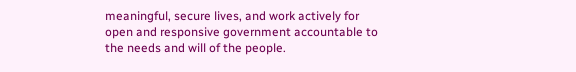meaningful, secure lives, and work actively for open and responsive government accountable to the needs and will of the people.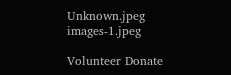Unknown.jpeg  images-1.jpeg

Volunteer Donate